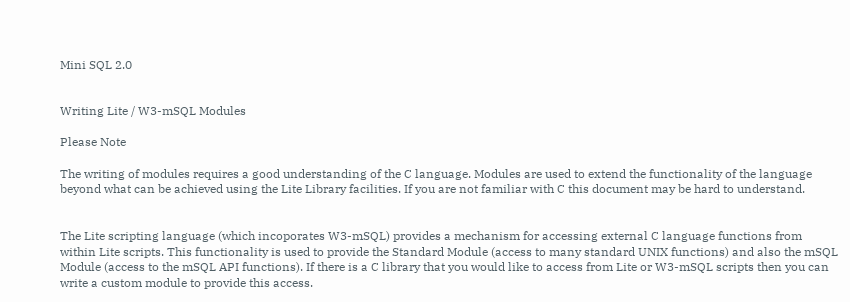Mini SQL 2.0


Writing Lite / W3-mSQL Modules

Please Note

The writing of modules requires a good understanding of the C language. Modules are used to extend the functionality of the language beyond what can be achieved using the Lite Library facilities. If you are not familiar with C this document may be hard to understand.


The Lite scripting language (which incoporates W3-mSQL) provides a mechanism for accessing external C language functions from within Lite scripts. This functionality is used to provide the Standard Module (access to many standard UNIX functions) and also the mSQL Module (access to the mSQL API functions). If there is a C library that you would like to access from Lite or W3-mSQL scripts then you can write a custom module to provide this access.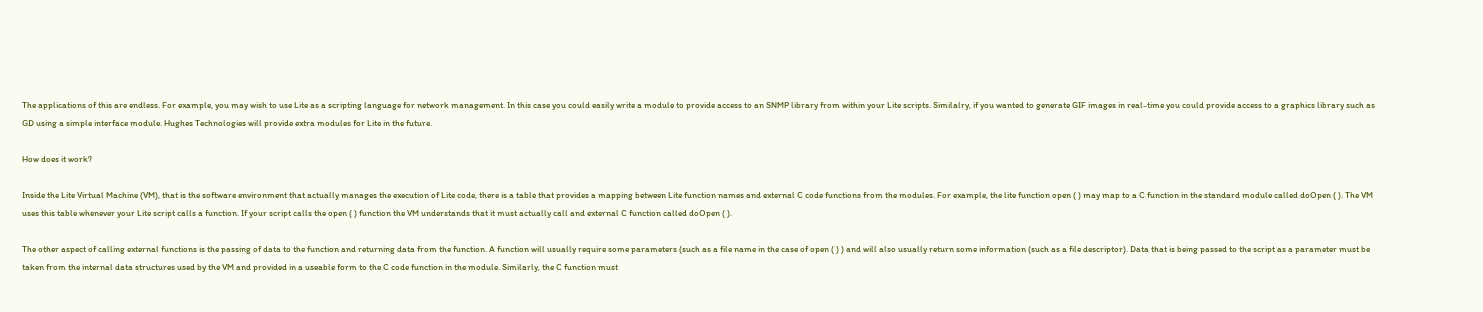The applications of this are endless. For example, you may wish to use Lite as a scripting language for network management. In this case you could easily write a module to provide access to an SNMP library from within your Lite scripts. Similalry, if you wanted to generate GIF images in real-time you could provide access to a graphics library such as GD using a simple interface module. Hughes Technologies will provide extra modules for Lite in the future.

How does it work?

Inside the Lite Virtual Machine (VM), that is the software environment that actually manages the execution of Lite code, there is a table that provides a mapping between Lite function names and external C code functions from the modules. For example, the lite function open ( ) may map to a C function in the standard module called doOpen ( ). The VM uses this table whenever your Lite script calls a function. If your script calls the open ( ) function the VM understands that it must actually call and external C function called doOpen ( ).

The other aspect of calling external functions is the passing of data to the function and returning data from the function. A function will usually require some parameters (such as a file name in the case of open ( ) ) and will also usually return some information (such as a file descriptor). Data that is being passed to the script as a parameter must be taken from the internal data structures used by the VM and provided in a useable form to the C code function in the module. Similarly, the C function must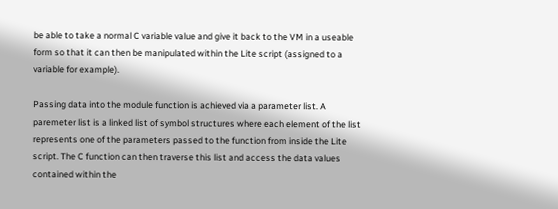be able to take a normal C variable value and give it back to the VM in a useable form so that it can then be manipulated within the Lite script (assigned to a variable for example).

Passing data into the module function is achieved via a parameter list. A paremeter list is a linked list of symbol structures where each element of the list represents one of the parameters passed to the function from inside the Lite script. The C function can then traverse this list and access the data values contained within the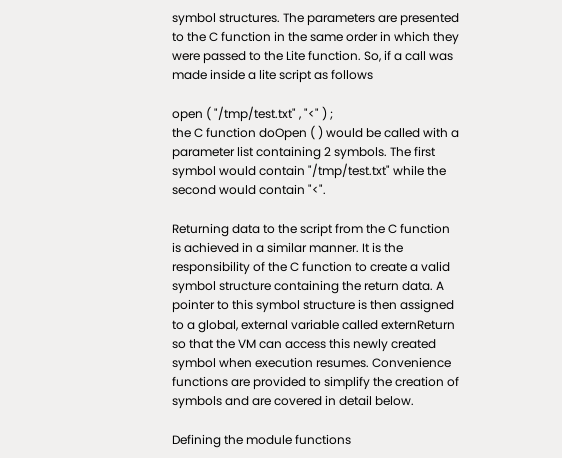symbol structures. The parameters are presented to the C function in the same order in which they were passed to the Lite function. So, if a call was made inside a lite script as follows

open ( "/tmp/test.txt" , "<" ) ;
the C function doOpen ( ) would be called with a parameter list containing 2 symbols. The first symbol would contain "/tmp/test.txt" while the second would contain "<".

Returning data to the script from the C function is achieved in a similar manner. It is the responsibility of the C function to create a valid symbol structure containing the return data. A pointer to this symbol structure is then assigned to a global, external variable called externReturn so that the VM can access this newly created symbol when execution resumes. Convenience functions are provided to simplify the creation of symbols and are covered in detail below.

Defining the module functions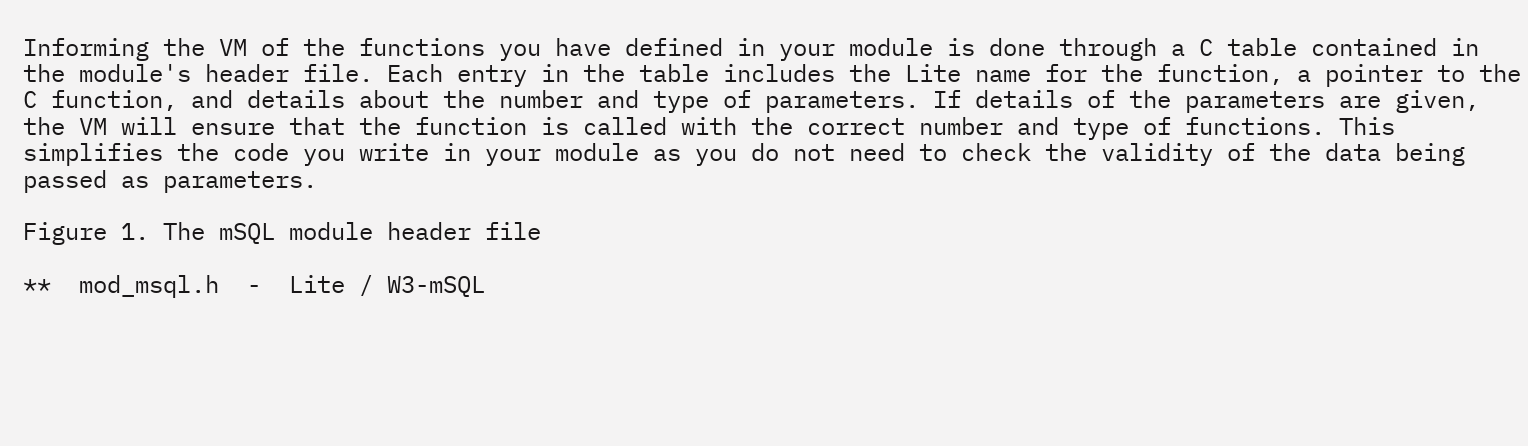Informing the VM of the functions you have defined in your module is done through a C table contained in the module's header file. Each entry in the table includes the Lite name for the function, a pointer to the C function, and details about the number and type of parameters. If details of the parameters are given, the VM will ensure that the function is called with the correct number and type of functions. This simplifies the code you write in your module as you do not need to check the validity of the data being passed as parameters.

Figure 1. The mSQL module header file

**  mod_msql.h  -  Lite / W3-mSQL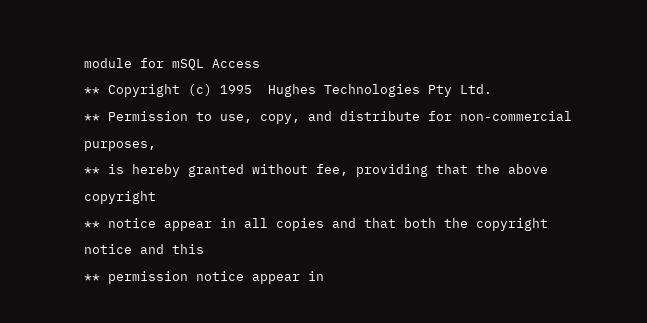module for mSQL Access
** Copyright (c) 1995  Hughes Technologies Pty Ltd.
** Permission to use, copy, and distribute for non-commercial purposes,
** is hereby granted without fee, providing that the above copyright
** notice appear in all copies and that both the copyright notice and this
** permission notice appear in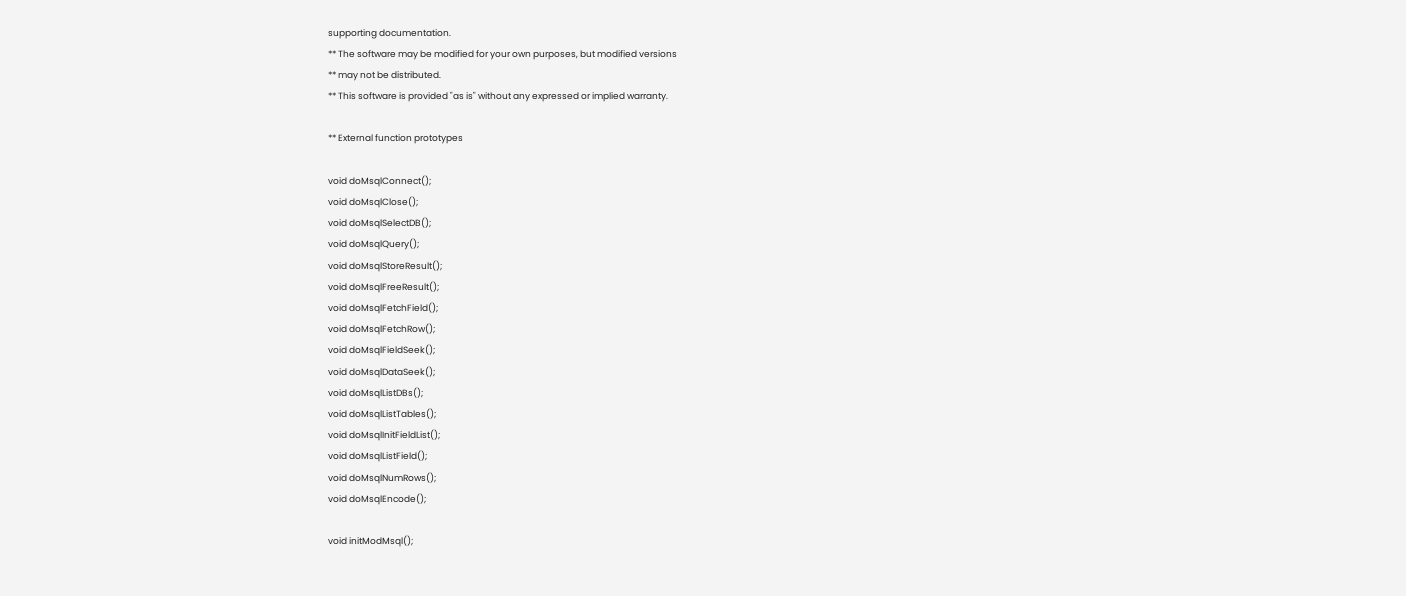supporting documentation.
** The software may be modified for your own purposes, but modified versions
** may not be distributed.
** This software is provided "as is" without any expressed or implied warranty.

** External function prototypes

void doMsqlConnect();
void doMsqlClose();
void doMsqlSelectDB();
void doMsqlQuery();
void doMsqlStoreResult();
void doMsqlFreeResult();
void doMsqlFetchField();
void doMsqlFetchRow();
void doMsqlFieldSeek();
void doMsqlDataSeek();
void doMsqlListDBs();
void doMsqlListTables();
void doMsqlInitFieldList();
void doMsqlListField();
void doMsqlNumRows();
void doMsqlEncode();

void initModMsql();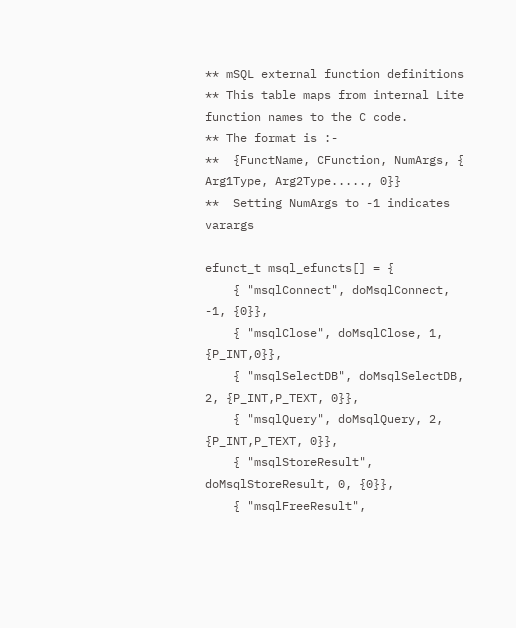** mSQL external function definitions
** This table maps from internal Lite function names to the C code.
** The format is :-
**  {FunctName, CFunction, NumArgs, { Arg1Type, Arg2Type....., 0}}
**  Setting NumArgs to -1 indicates varargs

efunct_t msql_efuncts[] = {
    { "msqlConnect", doMsqlConnect, -1, {0}},
    { "msqlClose", doMsqlClose, 1, {P_INT,0}},
    { "msqlSelectDB", doMsqlSelectDB, 2, {P_INT,P_TEXT, 0}},
    { "msqlQuery", doMsqlQuery, 2, {P_INT,P_TEXT, 0}},
    { "msqlStoreResult", doMsqlStoreResult, 0, {0}},
    { "msqlFreeResult",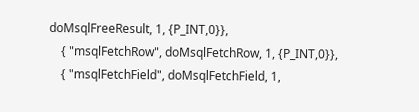doMsqlFreeResult, 1, {P_INT,0}},
    { "msqlFetchRow", doMsqlFetchRow, 1, {P_INT,0}},
    { "msqlFetchField", doMsqlFetchField, 1,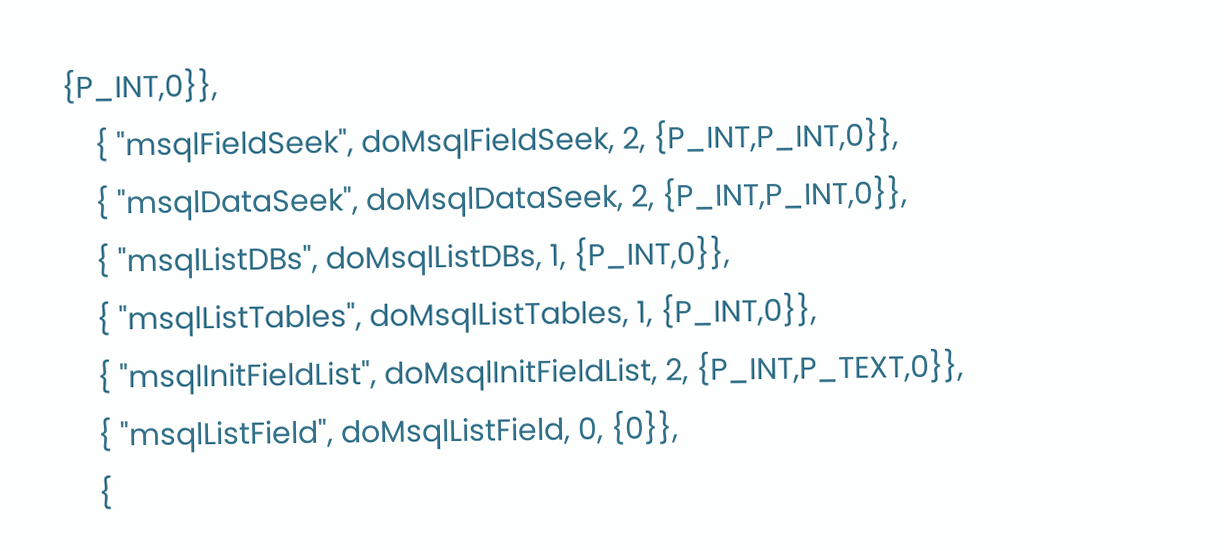{P_INT,0}},
    { "msqlFieldSeek", doMsqlFieldSeek, 2, {P_INT,P_INT,0}},
    { "msqlDataSeek", doMsqlDataSeek, 2, {P_INT,P_INT,0}},
    { "msqlListDBs", doMsqlListDBs, 1, {P_INT,0}},
    { "msqlListTables", doMsqlListTables, 1, {P_INT,0}},
    { "msqlInitFieldList", doMsqlInitFieldList, 2, {P_INT,P_TEXT,0}},
    { "msqlListField", doMsqlListField, 0, {0}},
    {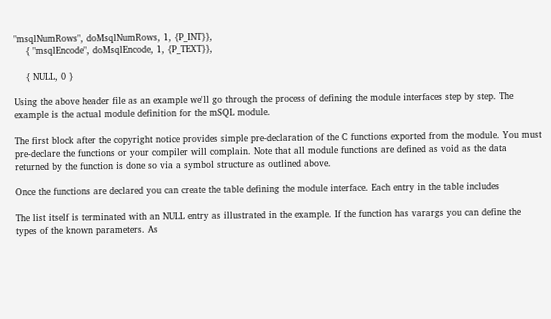"msqlNumRows", doMsqlNumRows, 1, {P_INT}},
    { "msqlEncode", doMsqlEncode, 1, {P_TEXT}},

    { NULL, 0 }

Using the above header file as an example we'll go through the process of defining the module interfaces step by step. The example is the actual module definition for the mSQL module.

The first block after the copyright notice provides simple pre-declaration of the C functions exported from the module. You must pre-declare the functions or your compiler will complain. Note that all module functions are defined as void as the data returned by the function is done so via a symbol structure as outlined above.

Once the functions are declared you can create the table defining the module interface. Each entry in the table includes

The list itself is terminated with an NULL entry as illustrated in the example. If the function has varargs you can define the types of the known parameters. As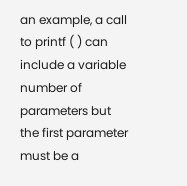an example, a call to printf ( ) can include a variable number of parameters but the first parameter must be a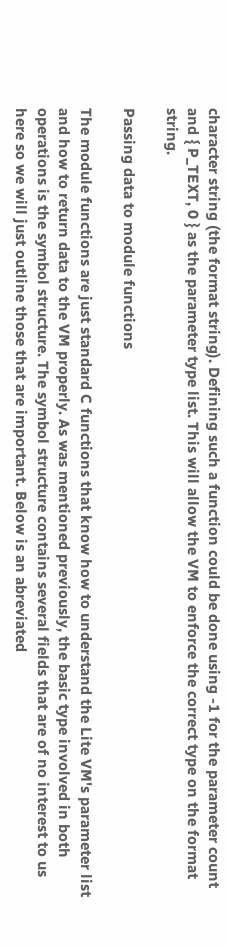character string (the format string). Defining such a function could be done using -1 for the parameter count and { P_TEXT, 0 } as the parameter type list. This will allow the VM to enforce the correct type on the format string.

Passing data to module functions

The module functions are just standard C functions that know how to understand the Lite VM's parameter list and how to return data to the VM properly. As was mentioned previously, the basic type involved in both operations is the symbol structure. The symbol structure contains several fields that are of no interest to us here so we will just outline those that are important. Below is an abreviated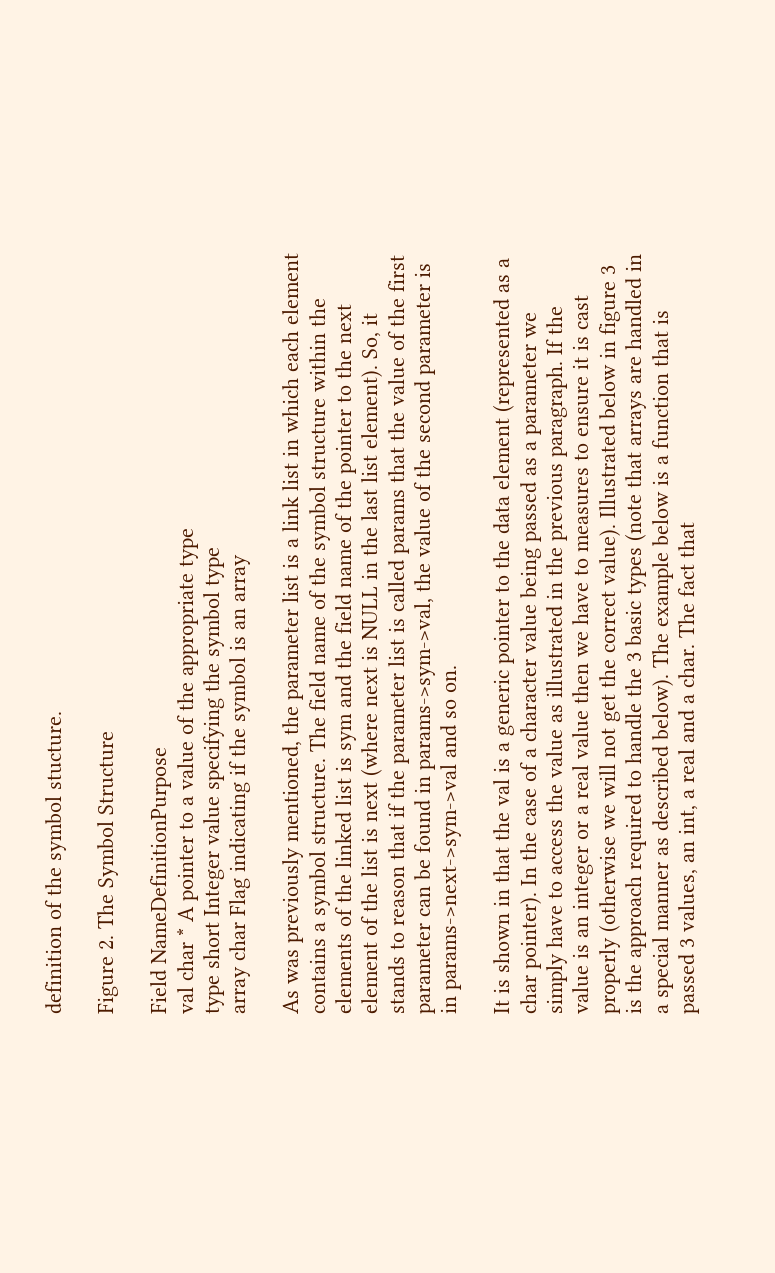definition of the symbol stucture.

Figure 2. The Symbol Structure

Field NameDefinitionPurpose
val char * A pointer to a value of the appropriate type
type short Integer value specifying the symbol type
array char Flag indicating if the symbol is an array

As was previously mentioned, the parameter list is a link list in which each element contains a symbol structure. The field name of the symbol structure within the elements of the linked list is sym and the field name of the pointer to the next element of the list is next (where next is NULL in the last list element). So, it stands to reason that if the parameter list is called params that the value of the first parameter can be found in params->sym->val, the value of the second parameter is in params->next->sym->val and so on.

It is shown in that the val is a generic pointer to the data element (represented as a char pointer). In the case of a character value being passed as a parameter we simply have to access the value as illustrated in the previous paragraph. If the value is an integer or a real value then we have to measures to ensure it is cast properly (otherwise we will not get the correct value). Illustrated below in figure 3 is the approach required to handle the 3 basic types (note that arrays are handled in a special manner as described below). The example below is a function that is passed 3 values, an int, a real and a char. The fact that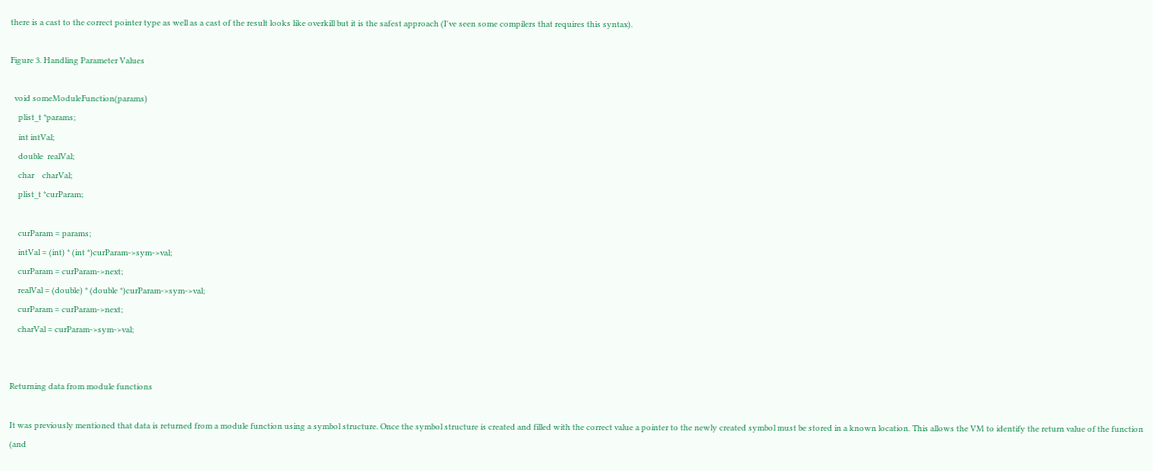there is a cast to the correct pointer type as well as a cast of the result looks like overkill but it is the safest approach (I've seen some compilers that requires this syntax).

Figure 3. Handling Parameter Values

  void someModuleFunction(params)
    plist_t *params;
    int intVal;
    double  realVal;
    char    charVal;
    plist_t *curParam;

    curParam = params;
    intVal = (int) * (int *)curParam->sym->val;
    curParam = curParam->next;
    realVal = (double) * (double *)curParam->sym->val;
    curParam = curParam->next;
    charVal = curParam->sym->val;


Returning data from module functions

It was previously mentioned that data is returned from a module function using a symbol structure. Once the symbol structure is created and filled with the correct value a pointer to the newly created symbol must be stored in a known location. This allows the VM to identify the return value of the function (and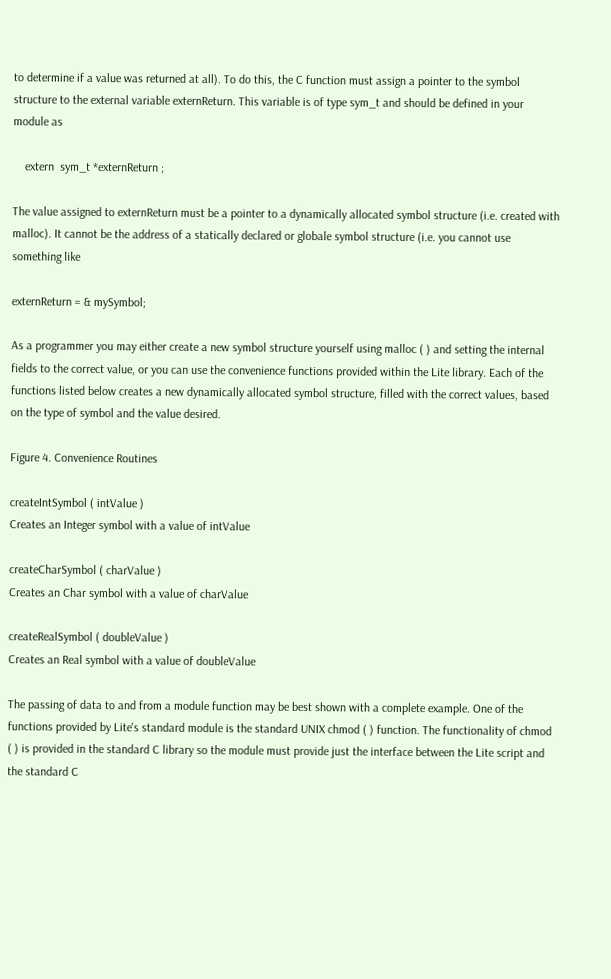to determine if a value was returned at all). To do this, the C function must assign a pointer to the symbol structure to the external variable externReturn. This variable is of type sym_t and should be defined in your module as

    extern  sym_t *externReturn ;

The value assigned to externReturn must be a pointer to a dynamically allocated symbol structure (i.e. created with malloc). It cannot be the address of a statically declared or globale symbol structure (i.e. you cannot use something like

externReturn = & mySymbol;

As a programmer you may either create a new symbol structure yourself using malloc ( ) and setting the internal fields to the correct value, or you can use the convenience functions provided within the Lite library. Each of the functions listed below creates a new dynamically allocated symbol structure, filled with the correct values, based on the type of symbol and the value desired.

Figure 4. Convenience Routines

createIntSymbol ( intValue )
Creates an Integer symbol with a value of intValue

createCharSymbol ( charValue )
Creates an Char symbol with a value of charValue

createRealSymbol ( doubleValue )
Creates an Real symbol with a value of doubleValue

The passing of data to and from a module function may be best shown with a complete example. One of the functions provided by Lite's standard module is the standard UNIX chmod ( ) function. The functionality of chmod ( ) is provided in the standard C library so the module must provide just the interface between the Lite script and the standard C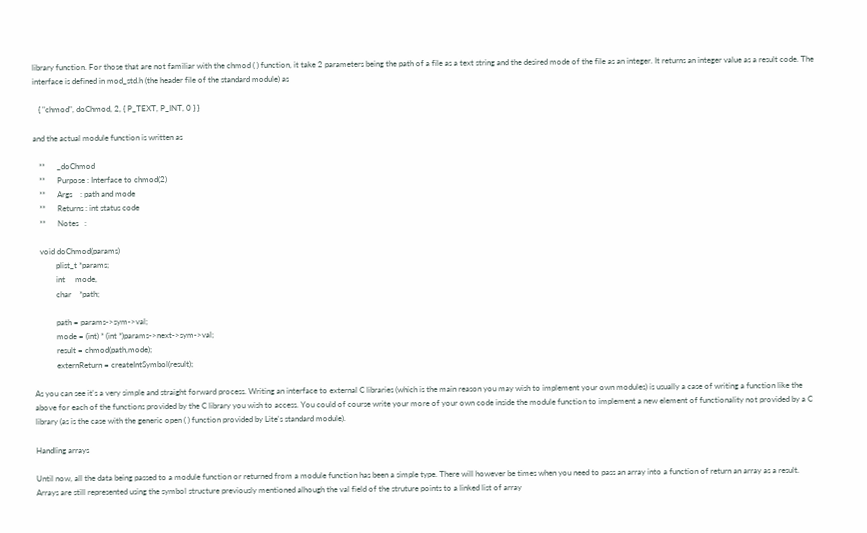library function. For those that are not familiar with the chmod ( ) function, it take 2 parameters being the path of a file as a text string and the desired mode of the file as an integer. It returns an integer value as a result code. The interface is defined in mod_std.h (the header file of the standard module) as

   { "chmod", doChmod, 2, { P_TEXT, P_INT, 0 } }

and the actual module function is written as

   **      _doChmod
   **      Purpose : Interface to chmod(2)
   **      Args    : path and mode
   **      Returns : int status code
   **      Notes   :

   void doChmod(params)
           plist_t *params;
           int     mode,
           char    *path;

           path = params->sym->val;
           mode = (int) * (int *)params->next->sym->val;
           result = chmod(path,mode);
           externReturn = createIntSymbol(result);

As you can see it's a very simple and straight forward process. Writing an interface to external C libraries (which is the main reason you may wish to implement your own modules) is usually a case of writing a function like the above for each of the functions provided by the C library you wish to access. You could of course write your more of your own code inside the module function to implement a new element of functionality not provided by a C library (as is the case with the generic open ( ) function provided by Lite's standard module).

Handling arrays

Until now, all the data being passed to a module function or returned from a module function has been a simple type. There will however be times when you need to pass an array into a function of return an array as a result. Arrays are still represented using the symbol structure previously mentioned alhough the val field of the struture points to a linked list of array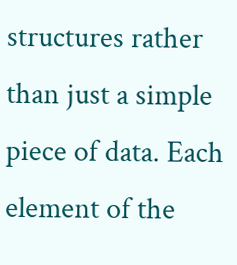structures rather than just a simple piece of data. Each element of the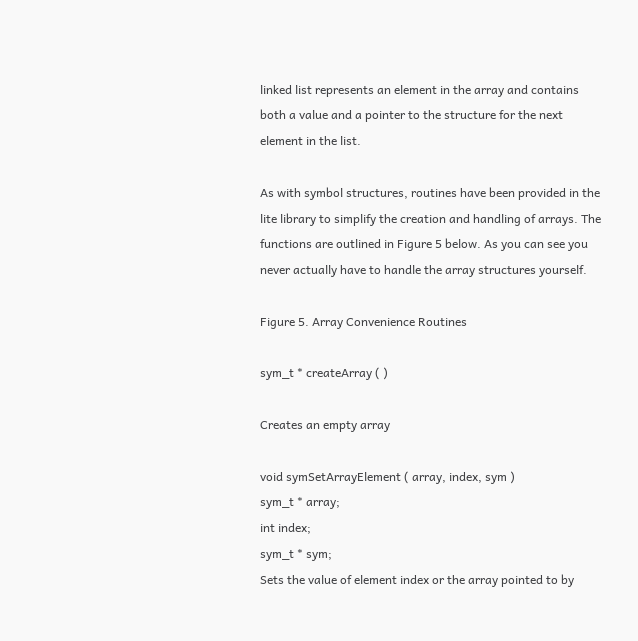linked list represents an element in the array and contains both a value and a pointer to the structure for the next element in the list.

As with symbol structures, routines have been provided in the lite library to simplify the creation and handling of arrays. The functions are outlined in Figure 5 below. As you can see you never actually have to handle the array structures yourself.

Figure 5. Array Convenience Routines

sym_t * createArray ( )

Creates an empty array

void symSetArrayElement ( array, index, sym )
sym_t * array;
int index;
sym_t * sym;
Sets the value of element index or the array pointed to by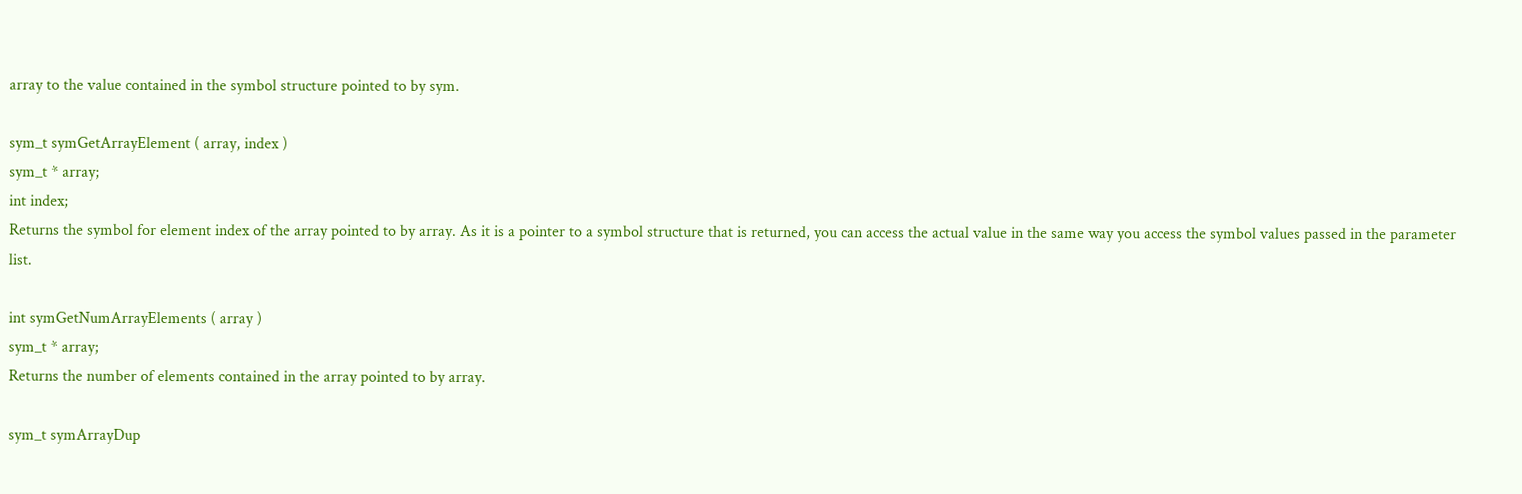array to the value contained in the symbol structure pointed to by sym.

sym_t symGetArrayElement ( array, index )
sym_t * array;
int index;
Returns the symbol for element index of the array pointed to by array. As it is a pointer to a symbol structure that is returned, you can access the actual value in the same way you access the symbol values passed in the parameter list.

int symGetNumArrayElements ( array )
sym_t * array;
Returns the number of elements contained in the array pointed to by array.

sym_t symArrayDup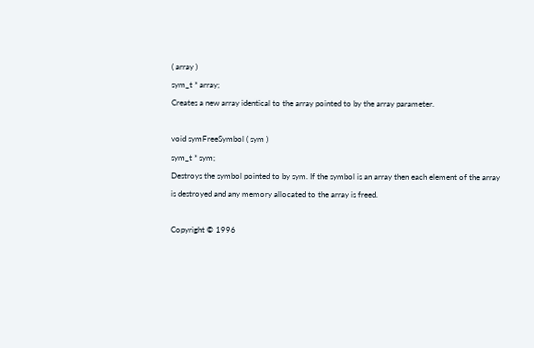( array )
sym_t * array;
Creates a new array identical to the array pointed to by the array parameter.

void symFreeSymbol ( sym )
sym_t * sym;
Destroys the symbol pointed to by sym. If the symbol is an array then each element of the array is destroyed and any memory allocated to the array is freed.

Copyright © 1996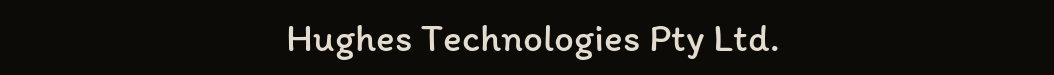Hughes Technologies Pty Ltd.